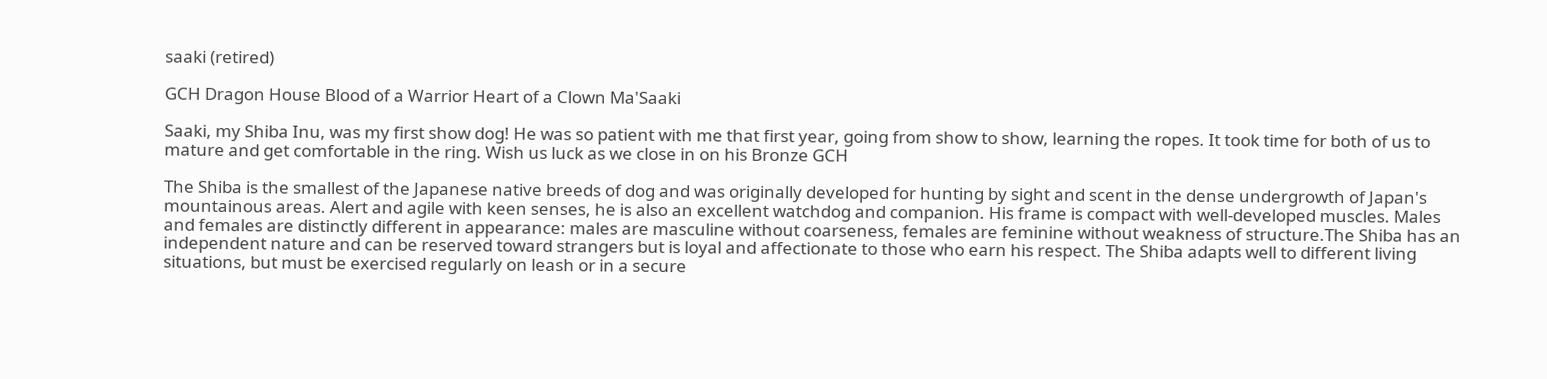saaki (retired)

GCH Dragon House Blood of a Warrior Heart of a Clown Ma'Saaki

Saaki, my Shiba Inu, was my first show dog! He was so patient with me that first year, going from show to show, learning the ropes. It took time for both of us to mature and get comfortable in the ring. Wish us luck as we close in on his Bronze GCH

The Shiba is the smallest of the Japanese native breeds of dog and was originally developed for hunting by sight and scent in the dense undergrowth of Japan's mountainous areas. Alert and agile with keen senses, he is also an excellent watchdog and companion. His frame is compact with well-developed muscles. Males and females are distinctly different in appearance: males are masculine without coarseness, females are feminine without weakness of structure.The Shiba has an independent nature and can be reserved toward strangers but is loyal and affectionate to those who earn his respect. The Shiba adapts well to different living situations, but must be exercised regularly on leash or in a secure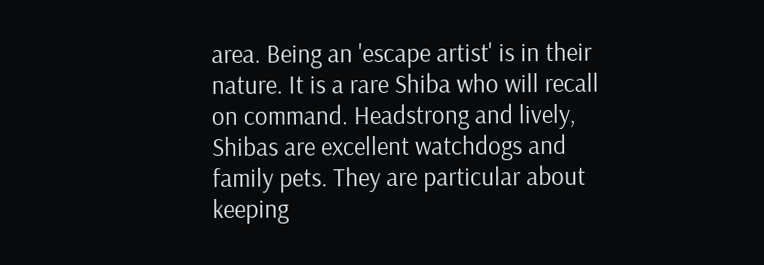area. Being an 'escape artist' is in their nature. It is a rare Shiba who will recall on command. Headstrong and lively, Shibas are excellent watchdogs and family pets. They are particular about keeping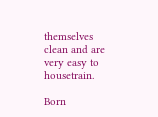themselves clean and are very easy to housetrain.

Born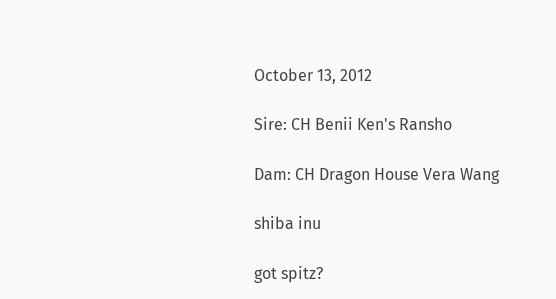October 13, 2012

Sire: CH Benii Ken's Ransho

Dam: CH Dragon House Vera Wang

shiba inu

got spitz?